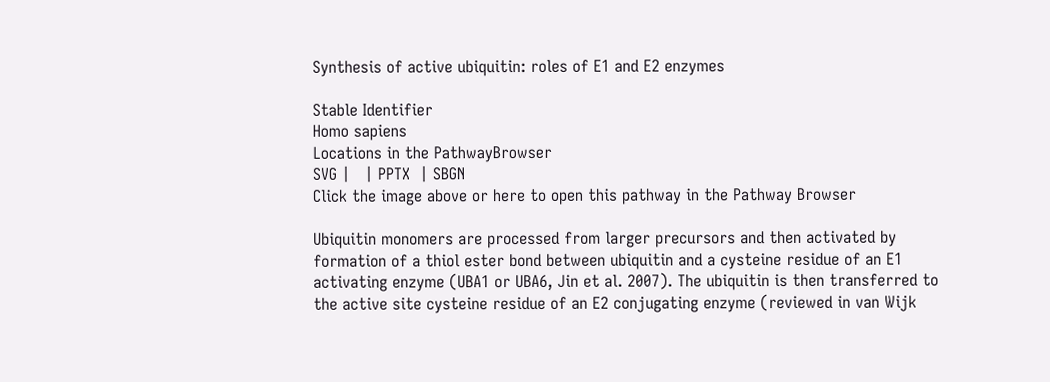Synthesis of active ubiquitin: roles of E1 and E2 enzymes

Stable Identifier
Homo sapiens
Locations in the PathwayBrowser
SVG |   | PPTX  | SBGN
Click the image above or here to open this pathway in the Pathway Browser

Ubiquitin monomers are processed from larger precursors and then activated by formation of a thiol ester bond between ubiquitin and a cysteine residue of an E1 activating enzyme (UBA1 or UBA6, Jin et al. 2007). The ubiquitin is then transferred to the active site cysteine residue of an E2 conjugating enzyme (reviewed in van Wijk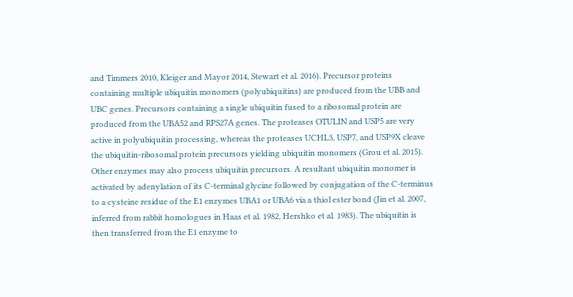and Timmers 2010, Kleiger and Mayor 2014, Stewart et al. 2016). Precursor proteins containing multiple ubiquitin monomers (polyubiquitins) are produced from the UBB and UBC genes. Precursors containing a single ubiquitin fused to a ribosomal protein are produced from the UBA52 and RPS27A genes. The proteases OTULIN and USP5 are very active in polyubiquitin processing, whereas the proteases UCHL3, USP7, and USP9X cleave the ubiquitin-ribosomal protein precursors yielding ubiquitin monomers (Grou et al. 2015). Other enzymes may also process ubiquitin precursors. A resultant ubiquitin monomer is activated by adenylation of its C-terminal glycine followed by conjugation of the C-terminus to a cysteine residue of the E1 enzymes UBA1 or UBA6 via a thiol ester bond (Jin et al. 2007, inferred from rabbit homologues in Haas et al. 1982, Hershko et al. 1983). The ubiquitin is then transferred from the E1 enzyme to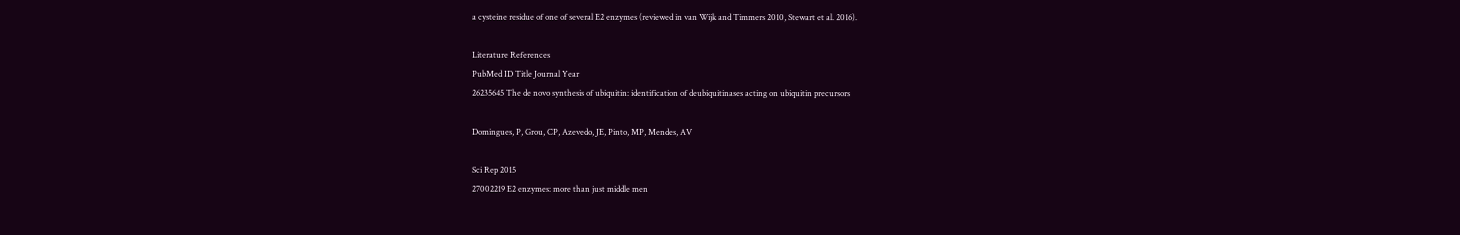a cysteine residue of one of several E2 enzymes (reviewed in van Wijk and Timmers 2010, Stewart et al. 2016).

Literature References
PubMed ID Title Journal Year
26235645 The de novo synthesis of ubiquitin: identification of deubiquitinases acting on ubiquitin precursors

Domingues, P, Grou, CP, Azevedo, JE, Pinto, MP, Mendes, AV

Sci Rep 2015
27002219 E2 enzymes: more than just middle men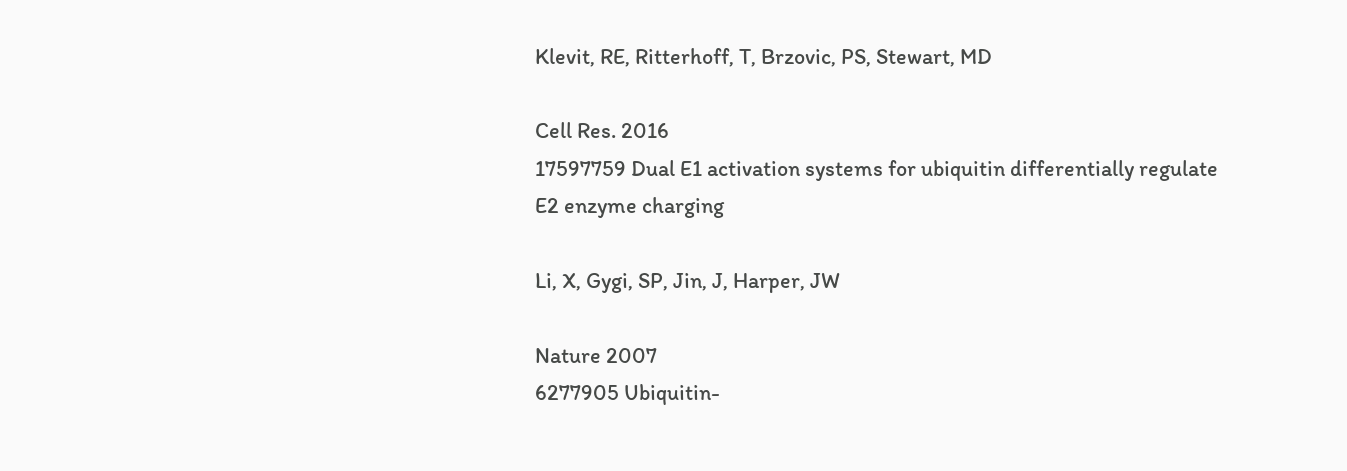Klevit, RE, Ritterhoff, T, Brzovic, PS, Stewart, MD

Cell Res. 2016
17597759 Dual E1 activation systems for ubiquitin differentially regulate E2 enzyme charging

Li, X, Gygi, SP, Jin, J, Harper, JW

Nature 2007
6277905 Ubiquitin-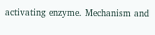activating enzyme. Mechanism and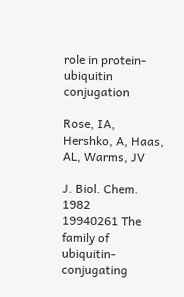role in protein-ubiquitin conjugation

Rose, IA, Hershko, A, Haas, AL, Warms, JV

J. Biol. Chem. 1982
19940261 The family of ubiquitin-conjugating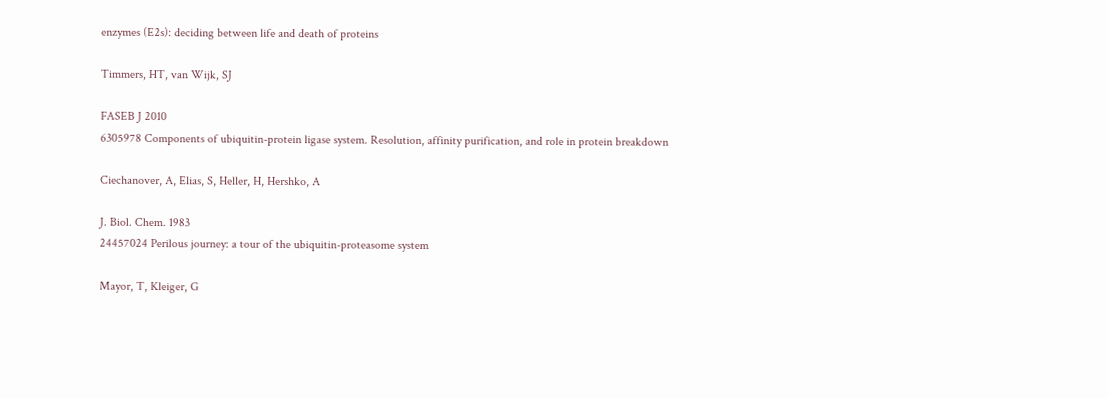enzymes (E2s): deciding between life and death of proteins

Timmers, HT, van Wijk, SJ

FASEB J 2010
6305978 Components of ubiquitin-protein ligase system. Resolution, affinity purification, and role in protein breakdown

Ciechanover, A, Elias, S, Heller, H, Hershko, A

J. Biol. Chem. 1983
24457024 Perilous journey: a tour of the ubiquitin-proteasome system

Mayor, T, Kleiger, G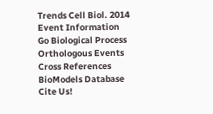Trends Cell Biol. 2014
Event Information
Go Biological Process
Orthologous Events
Cross References
BioModels Database
Cite Us!